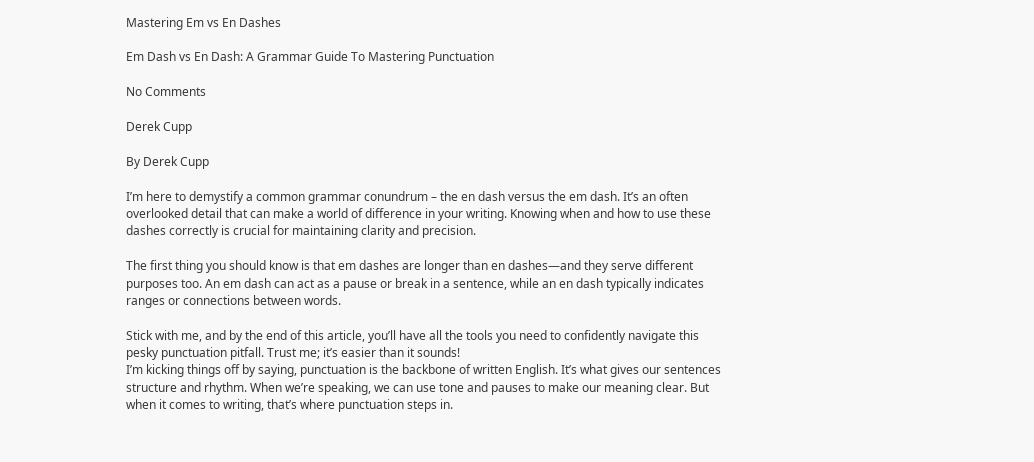Mastering Em vs En Dashes

Em Dash vs En Dash: A Grammar Guide To Mastering Punctuation

No Comments

Derek Cupp

By Derek Cupp

I’m here to demystify a common grammar conundrum – the en dash versus the em dash. It’s an often overlooked detail that can make a world of difference in your writing. Knowing when and how to use these dashes correctly is crucial for maintaining clarity and precision.

The first thing you should know is that em dashes are longer than en dashes—and they serve different purposes too. An em dash can act as a pause or break in a sentence, while an en dash typically indicates ranges or connections between words.

Stick with me, and by the end of this article, you’ll have all the tools you need to confidently navigate this pesky punctuation pitfall. Trust me; it’s easier than it sounds!
I’m kicking things off by saying, punctuation is the backbone of written English. It’s what gives our sentences structure and rhythm. When we’re speaking, we can use tone and pauses to make our meaning clear. But when it comes to writing, that’s where punctuation steps in.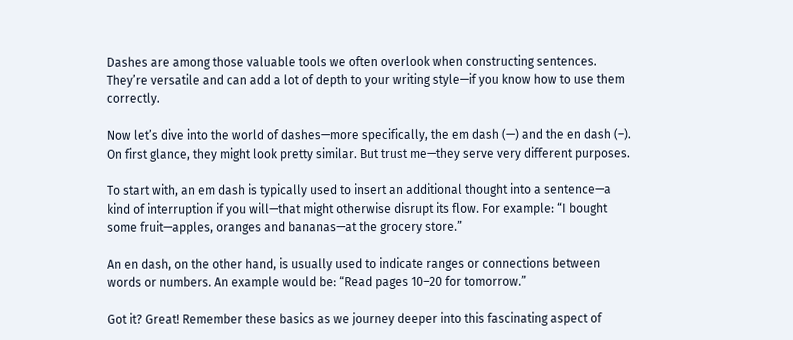Dashes are among those valuable tools we often overlook when constructing sentences. They’re versatile and can add a lot of depth to your writing style—if you know how to use them correctly.

Now let’s dive into the world of dashes—more specifically, the em dash (—) and the en dash (–). On first glance, they might look pretty similar. But trust me—they serve very different purposes.

To start with, an em dash is typically used to insert an additional thought into a sentence—a kind of interruption if you will—that might otherwise disrupt its flow. For example: “I bought some fruit—apples, oranges and bananas—at the grocery store.”

An en dash, on the other hand, is usually used to indicate ranges or connections between words or numbers. An example would be: “Read pages 10–20 for tomorrow.”

Got it? Great! Remember these basics as we journey deeper into this fascinating aspect of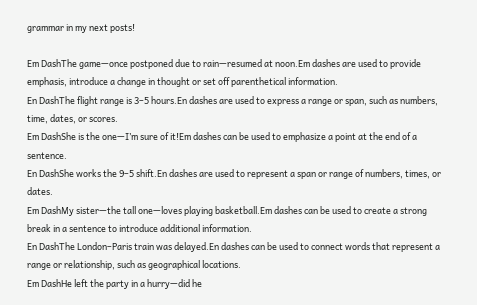grammar in my next posts!

Em DashThe game—once postponed due to rain—resumed at noon.Em dashes are used to provide emphasis, introduce a change in thought or set off parenthetical information.
En DashThe flight range is 3–5 hours.En dashes are used to express a range or span, such as numbers, time, dates, or scores.
Em DashShe is the one—I’m sure of it!Em dashes can be used to emphasize a point at the end of a sentence.
En DashShe works the 9–5 shift.En dashes are used to represent a span or range of numbers, times, or dates.
Em DashMy sister—the tall one—loves playing basketball.Em dashes can be used to create a strong break in a sentence to introduce additional information.
En DashThe London–Paris train was delayed.En dashes can be used to connect words that represent a range or relationship, such as geographical locations.
Em DashHe left the party in a hurry—did he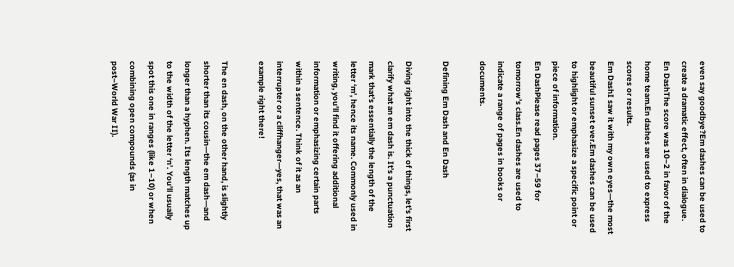even say goodbye?Em dashes can be used to create a dramatic effect, often in dialogue.
En DashThe score was 10–2 in favor of the home team.En dashes are used to express scores or results.
Em DashI saw it with my own eyes—the most beautiful sunset ever.Em dashes can be used to highlight or emphasize a specific point or piece of information.
En DashPlease read pages 37–59 for tomorrow’s class.En dashes are used to indicate a range of pages in books or documents.

Defining Em Dash and En Dash

Diving right into the thick of things, let’s first clarify what an em dash is. It’s a punctuation mark that’s essentially the length of the letter ‘m’, hence its name. Commonly used in writing, you’ll find it offering additional information or emphasizing certain parts within a sentence. Think of it as an interrupter or a cliffhanger—yes, that was an example right there!

The en dash, on the other hand, is slightly shorter than its cousin—the em dash—and longer than a hyphen. Its length matches up to the width of the letter ‘n’. You’ll usually spot this one in ranges (like 1–10) or when combining open compounds (as in post–World War II).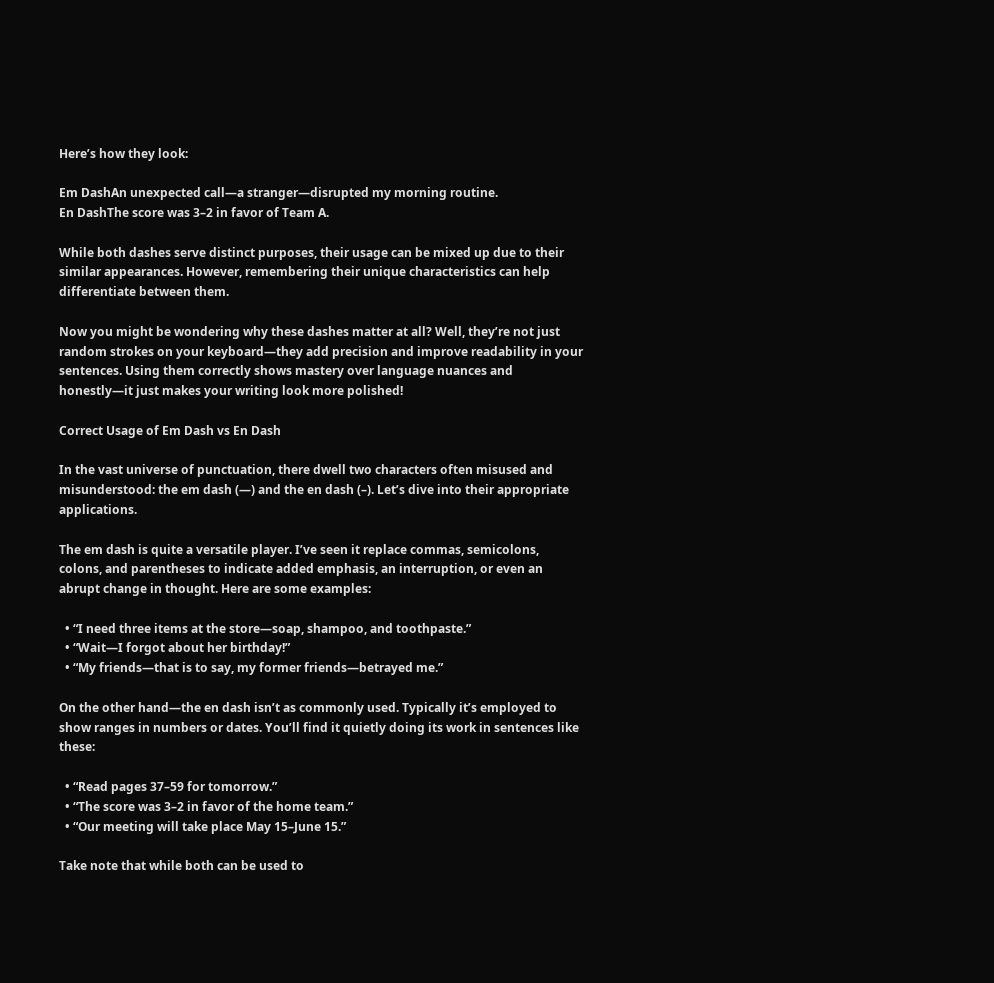Here’s how they look:

Em DashAn unexpected call—a stranger—disrupted my morning routine.
En DashThe score was 3–2 in favor of Team A.

While both dashes serve distinct purposes, their usage can be mixed up due to their similar appearances. However, remembering their unique characteristics can help differentiate between them.

Now you might be wondering why these dashes matter at all? Well, they’re not just random strokes on your keyboard—they add precision and improve readability in your sentences. Using them correctly shows mastery over language nuances and honestly—it just makes your writing look more polished!

Correct Usage of Em Dash vs En Dash

In the vast universe of punctuation, there dwell two characters often misused and misunderstood: the em dash (—) and the en dash (–). Let’s dive into their appropriate applications.

The em dash is quite a versatile player. I’ve seen it replace commas, semicolons, colons, and parentheses to indicate added emphasis, an interruption, or even an abrupt change in thought. Here are some examples:

  • “I need three items at the store—soap, shampoo, and toothpaste.”
  • “Wait—I forgot about her birthday!”
  • “My friends—that is to say, my former friends—betrayed me.”

On the other hand—the en dash isn’t as commonly used. Typically it’s employed to show ranges in numbers or dates. You’ll find it quietly doing its work in sentences like these:

  • “Read pages 37–59 for tomorrow.”
  • “The score was 3–2 in favor of the home team.”
  • “Our meeting will take place May 15–June 15.”

Take note that while both can be used to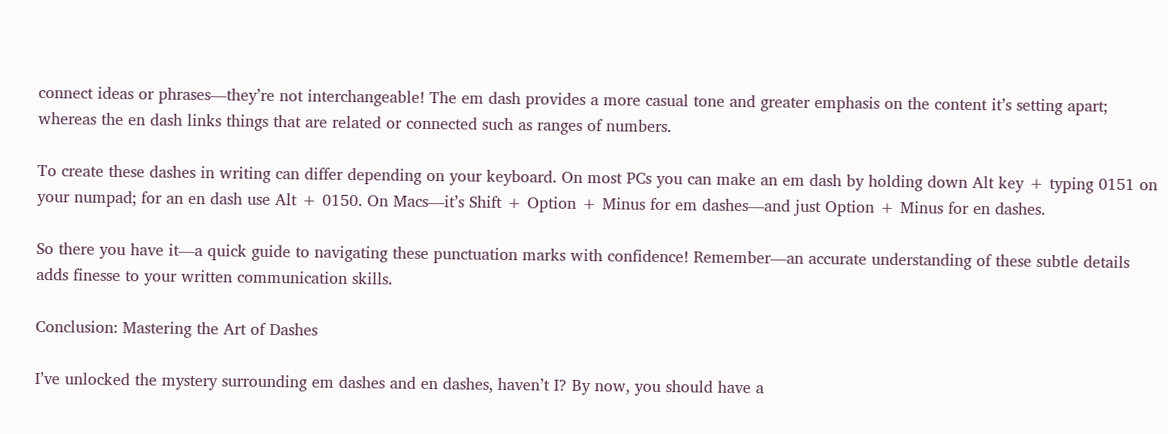connect ideas or phrases—they’re not interchangeable! The em dash provides a more casual tone and greater emphasis on the content it’s setting apart; whereas the en dash links things that are related or connected such as ranges of numbers.

To create these dashes in writing can differ depending on your keyboard. On most PCs you can make an em dash by holding down Alt key + typing 0151 on your numpad; for an en dash use Alt + 0150. On Macs—it’s Shift + Option + Minus for em dashes—and just Option + Minus for en dashes.

So there you have it—a quick guide to navigating these punctuation marks with confidence! Remember—an accurate understanding of these subtle details adds finesse to your written communication skills.

Conclusion: Mastering the Art of Dashes

I’ve unlocked the mystery surrounding em dashes and en dashes, haven’t I? By now, you should have a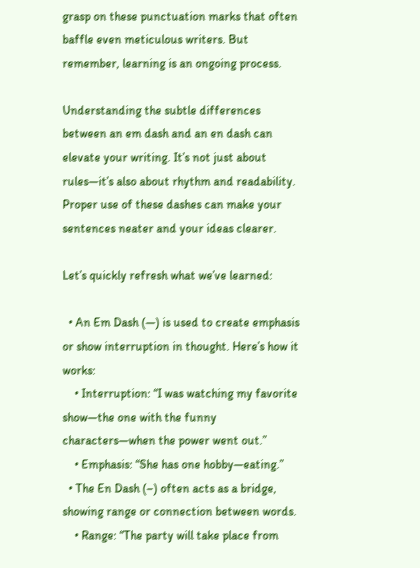grasp on these punctuation marks that often baffle even meticulous writers. But remember, learning is an ongoing process.

Understanding the subtle differences between an em dash and an en dash can elevate your writing. It’s not just about rules—it’s also about rhythm and readability. Proper use of these dashes can make your sentences neater and your ideas clearer.

Let’s quickly refresh what we’ve learned:

  • An Em Dash (—) is used to create emphasis or show interruption in thought. Here’s how it works:
    • Interruption: “I was watching my favorite show—the one with the funny characters—when the power went out.”
    • Emphasis: “She has one hobby—eating.”
  • The En Dash (–) often acts as a bridge, showing range or connection between words.
    • Range: “The party will take place from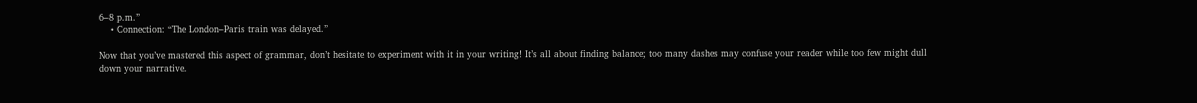6–8 p.m.”
    • Connection: “The London–Paris train was delayed.”

Now that you’ve mastered this aspect of grammar, don’t hesitate to experiment with it in your writing! It’s all about finding balance; too many dashes may confuse your reader while too few might dull down your narrative.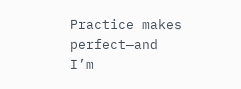Practice makes perfect—and I’m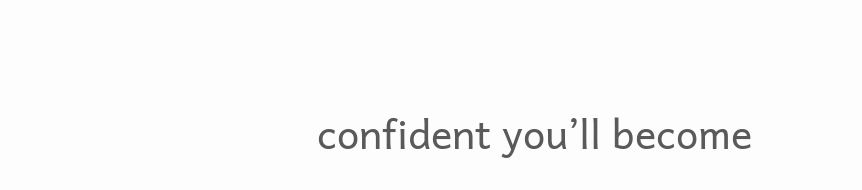confident you’ll become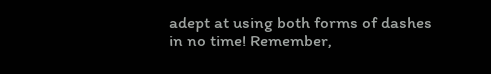adept at using both forms of dashes in no time! Remember,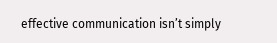effective communication isn’t simply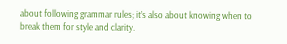about following grammar rules; it’s also about knowing when to break them for style and clarity.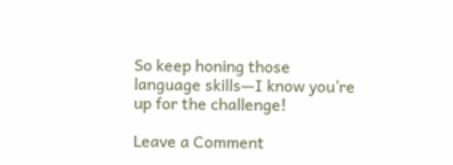So keep honing those language skills—I know you’re up for the challenge!

Leave a Comment